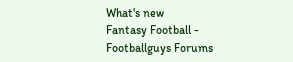What's new
Fantasy Football - Footballguys Forums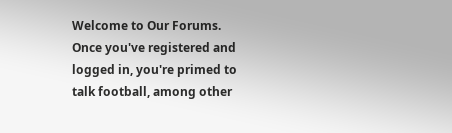Welcome to Our Forums. Once you've registered and logged in, you're primed to talk football, among other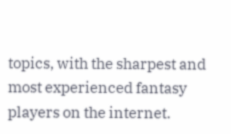topics, with the sharpest and most experienced fantasy players on the internet.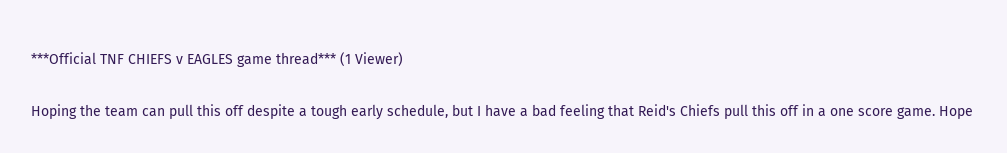***Official TNF CHIEFS v EAGLES game thread*** (1 Viewer)

Hoping the team can pull this off despite a tough early schedule, but I have a bad feeling that Reid's Chiefs pull this off in a one score game. Hope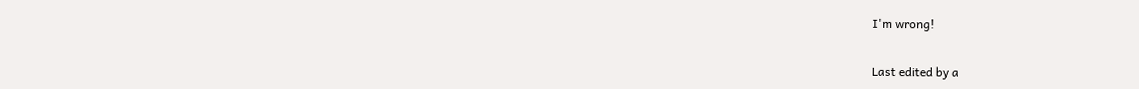I'm wrong!


Last edited by a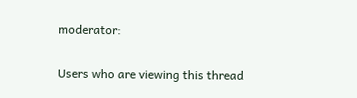moderator:

Users who are viewing this thread